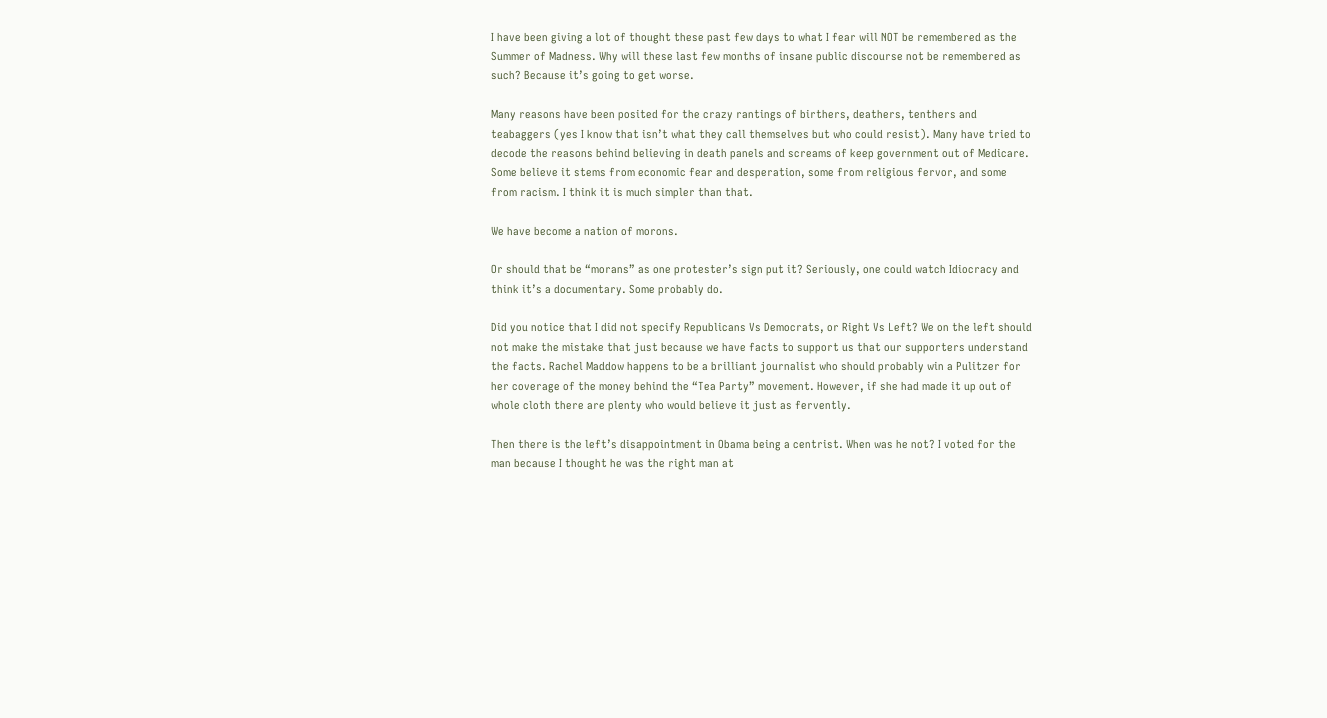I have been giving a lot of thought these past few days to what I fear will NOT be remembered as the Summer of Madness. Why will these last few months of insane public discourse not be remembered as such? Because it’s going to get worse.

Many reasons have been posited for the crazy rantings of birthers, deathers, tenthers and teabaggers (yes I know that isn’t what they call themselves but who could resist). Many have tried to decode the reasons behind believing in death panels and screams of keep government out of Medicare. Some believe it stems from economic fear and desperation, some from religious fervor, and some from racism. I think it is much simpler than that.

We have become a nation of morons.

Or should that be “morans” as one protester’s sign put it? Seriously, one could watch Idiocracy and think it’s a documentary. Some probably do.

Did you notice that I did not specify Republicans Vs Democrats, or Right Vs Left? We on the left should not make the mistake that just because we have facts to support us that our supporters understand the facts. Rachel Maddow happens to be a brilliant journalist who should probably win a Pulitzer for her coverage of the money behind the “Tea Party” movement. However, if she had made it up out of whole cloth there are plenty who would believe it just as fervently.

Then there is the left’s disappointment in Obama being a centrist. When was he not? I voted for the man because I thought he was the right man at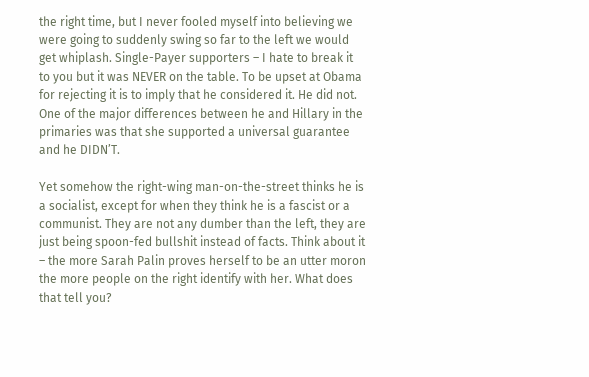the right time, but I never fooled myself into believing we were going to suddenly swing so far to the left we would get whiplash. Single-Payer supporters – I hate to break it to you but it was NEVER on the table. To be upset at Obama for rejecting it is to imply that he considered it. He did not. One of the major differences between he and Hillary in the primaries was that she supported a universal guarantee and he DIDN’T.

Yet somehow the right-wing man-on-the-street thinks he is a socialist, except for when they think he is a fascist or a communist. They are not any dumber than the left, they are just being spoon-fed bullshit instead of facts. Think about it – the more Sarah Palin proves herself to be an utter moron the more people on the right identify with her. What does that tell you?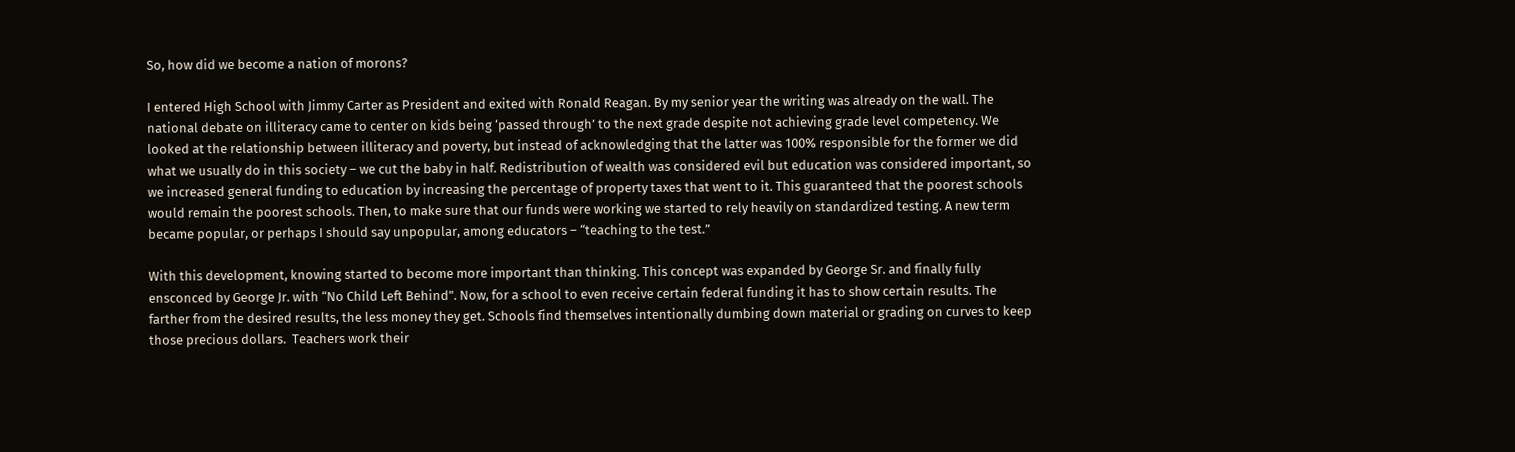So, how did we become a nation of morons?

I entered High School with Jimmy Carter as President and exited with Ronald Reagan. By my senior year the writing was already on the wall. The national debate on illiteracy came to center on kids being ‘passed through’ to the next grade despite not achieving grade level competency. We looked at the relationship between illiteracy and poverty, but instead of acknowledging that the latter was 100% responsible for the former we did what we usually do in this society – we cut the baby in half. Redistribution of wealth was considered evil but education was considered important, so we increased general funding to education by increasing the percentage of property taxes that went to it. This guaranteed that the poorest schools would remain the poorest schools. Then, to make sure that our funds were working we started to rely heavily on standardized testing. A new term became popular, or perhaps I should say unpopular, among educators – “teaching to the test.”

With this development, knowing started to become more important than thinking. This concept was expanded by George Sr. and finally fully ensconced by George Jr. with “No Child Left Behind”. Now, for a school to even receive certain federal funding it has to show certain results. The farther from the desired results, the less money they get. Schools find themselves intentionally dumbing down material or grading on curves to keep those precious dollars.  Teachers work their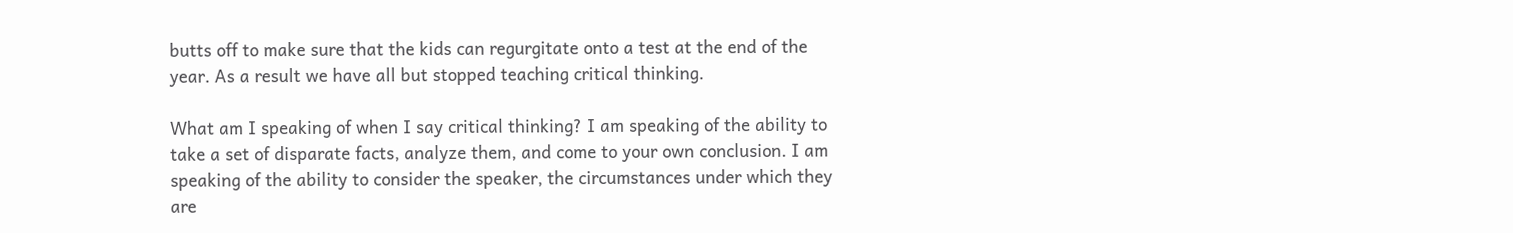butts off to make sure that the kids can regurgitate onto a test at the end of the year. As a result we have all but stopped teaching critical thinking.

What am I speaking of when I say critical thinking? I am speaking of the ability to take a set of disparate facts, analyze them, and come to your own conclusion. I am speaking of the ability to consider the speaker, the circumstances under which they are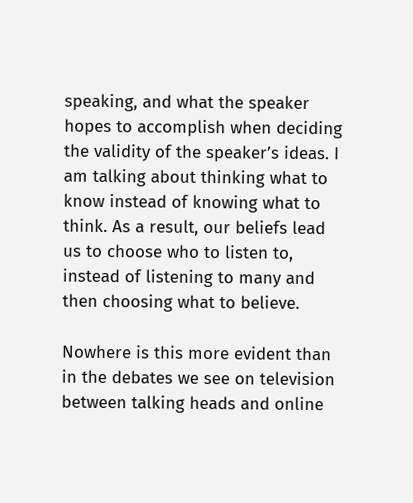speaking, and what the speaker hopes to accomplish when deciding the validity of the speaker’s ideas. I am talking about thinking what to know instead of knowing what to think. As a result, our beliefs lead us to choose who to listen to, instead of listening to many and then choosing what to believe.

Nowhere is this more evident than in the debates we see on television between talking heads and online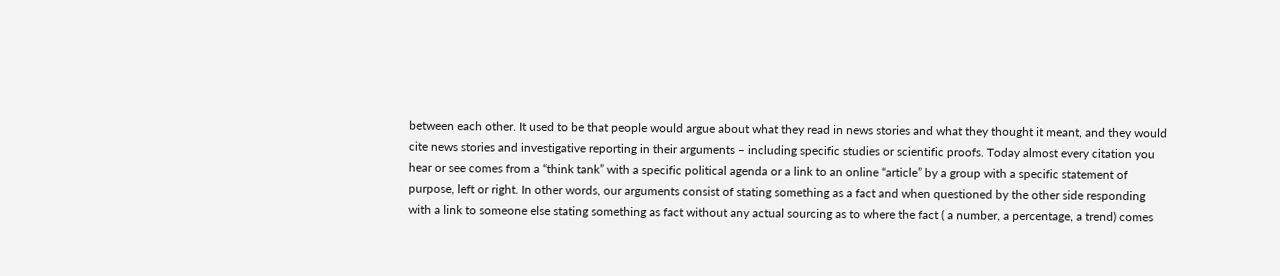between each other. It used to be that people would argue about what they read in news stories and what they thought it meant, and they would cite news stories and investigative reporting in their arguments – including specific studies or scientific proofs. Today almost every citation you hear or see comes from a “think tank” with a specific political agenda or a link to an online “article” by a group with a specific statement of purpose, left or right. In other words, our arguments consist of stating something as a fact and when questioned by the other side responding with a link to someone else stating something as fact without any actual sourcing as to where the fact ( a number, a percentage, a trend) comes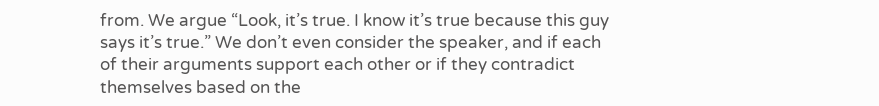from. We argue “Look, it’s true. I know it’s true because this guy says it’s true.” We don’t even consider the speaker, and if each of their arguments support each other or if they contradict themselves based on the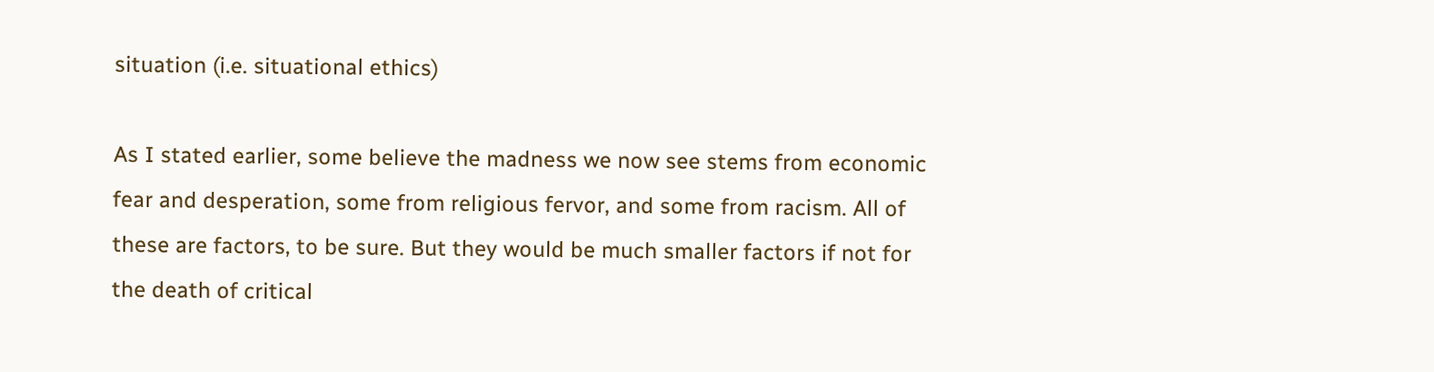situation (i.e. situational ethics)

As I stated earlier, some believe the madness we now see stems from economic fear and desperation, some from religious fervor, and some from racism. All of these are factors, to be sure. But they would be much smaller factors if not for the death of critical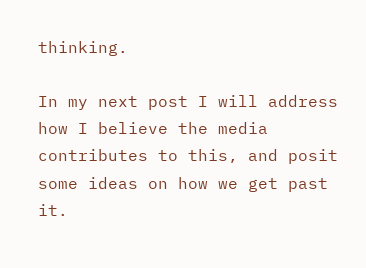thinking.

In my next post I will address how I believe the media contributes to this, and posit some ideas on how we get past it.